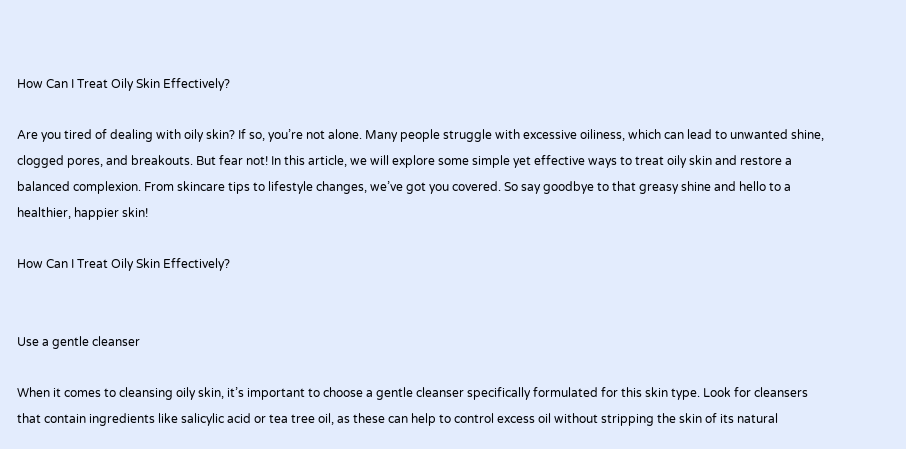How Can I Treat Oily Skin Effectively?

Are you tired of dealing with oily skin? If so, you’re not alone. Many people struggle with excessive oiliness, which can lead to unwanted shine, clogged pores, and breakouts. But fear not! In this article, we will explore some simple yet effective ways to treat oily skin and restore a balanced complexion. From skincare tips to lifestyle changes, we’ve got you covered. So say goodbye to that greasy shine and hello to a healthier, happier skin!

How Can I Treat Oily Skin Effectively?


Use a gentle cleanser

When it comes to cleansing oily skin, it’s important to choose a gentle cleanser specifically formulated for this skin type. Look for cleansers that contain ingredients like salicylic acid or tea tree oil, as these can help to control excess oil without stripping the skin of its natural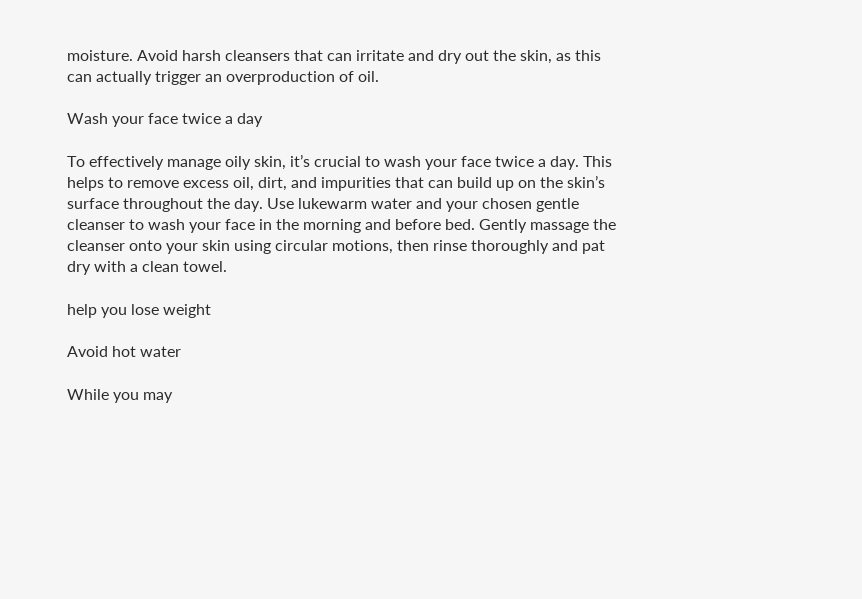moisture. Avoid harsh cleansers that can irritate and dry out the skin, as this can actually trigger an overproduction of oil.

Wash your face twice a day

To effectively manage oily skin, it’s crucial to wash your face twice a day. This helps to remove excess oil, dirt, and impurities that can build up on the skin’s surface throughout the day. Use lukewarm water and your chosen gentle cleanser to wash your face in the morning and before bed. Gently massage the cleanser onto your skin using circular motions, then rinse thoroughly and pat dry with a clean towel.

help you lose weight

Avoid hot water

While you may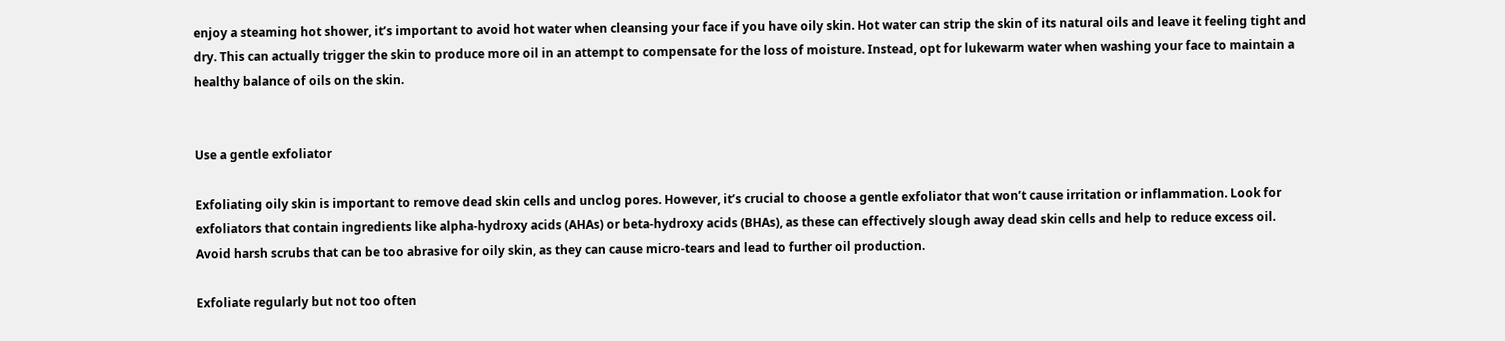enjoy a steaming hot shower, it’s important to avoid hot water when cleansing your face if you have oily skin. Hot water can strip the skin of its natural oils and leave it feeling tight and dry. This can actually trigger the skin to produce more oil in an attempt to compensate for the loss of moisture. Instead, opt for lukewarm water when washing your face to maintain a healthy balance of oils on the skin.


Use a gentle exfoliator

Exfoliating oily skin is important to remove dead skin cells and unclog pores. However, it’s crucial to choose a gentle exfoliator that won’t cause irritation or inflammation. Look for exfoliators that contain ingredients like alpha-hydroxy acids (AHAs) or beta-hydroxy acids (BHAs), as these can effectively slough away dead skin cells and help to reduce excess oil. Avoid harsh scrubs that can be too abrasive for oily skin, as they can cause micro-tears and lead to further oil production.

Exfoliate regularly but not too often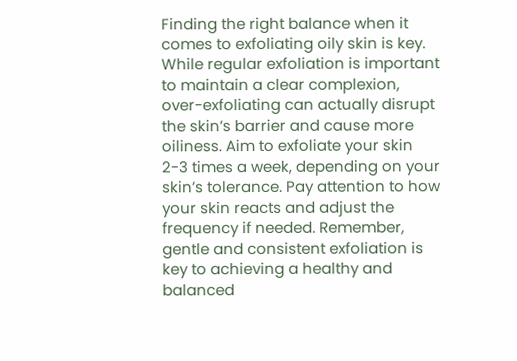Finding the right balance when it comes to exfoliating oily skin is key. While regular exfoliation is important to maintain a clear complexion, over-exfoliating can actually disrupt the skin’s barrier and cause more oiliness. Aim to exfoliate your skin 2-3 times a week, depending on your skin’s tolerance. Pay attention to how your skin reacts and adjust the frequency if needed. Remember, gentle and consistent exfoliation is key to achieving a healthy and balanced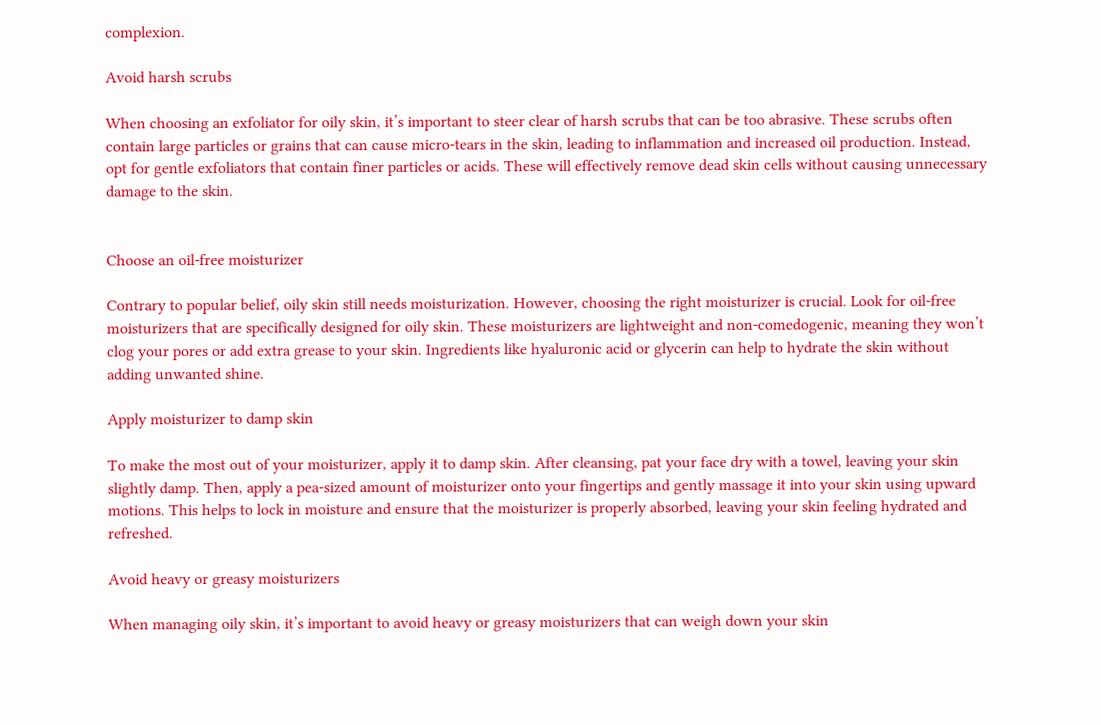complexion.

Avoid harsh scrubs

When choosing an exfoliator for oily skin, it’s important to steer clear of harsh scrubs that can be too abrasive. These scrubs often contain large particles or grains that can cause micro-tears in the skin, leading to inflammation and increased oil production. Instead, opt for gentle exfoliators that contain finer particles or acids. These will effectively remove dead skin cells without causing unnecessary damage to the skin.


Choose an oil-free moisturizer

Contrary to popular belief, oily skin still needs moisturization. However, choosing the right moisturizer is crucial. Look for oil-free moisturizers that are specifically designed for oily skin. These moisturizers are lightweight and non-comedogenic, meaning they won’t clog your pores or add extra grease to your skin. Ingredients like hyaluronic acid or glycerin can help to hydrate the skin without adding unwanted shine.

Apply moisturizer to damp skin

To make the most out of your moisturizer, apply it to damp skin. After cleansing, pat your face dry with a towel, leaving your skin slightly damp. Then, apply a pea-sized amount of moisturizer onto your fingertips and gently massage it into your skin using upward motions. This helps to lock in moisture and ensure that the moisturizer is properly absorbed, leaving your skin feeling hydrated and refreshed.

Avoid heavy or greasy moisturizers

When managing oily skin, it’s important to avoid heavy or greasy moisturizers that can weigh down your skin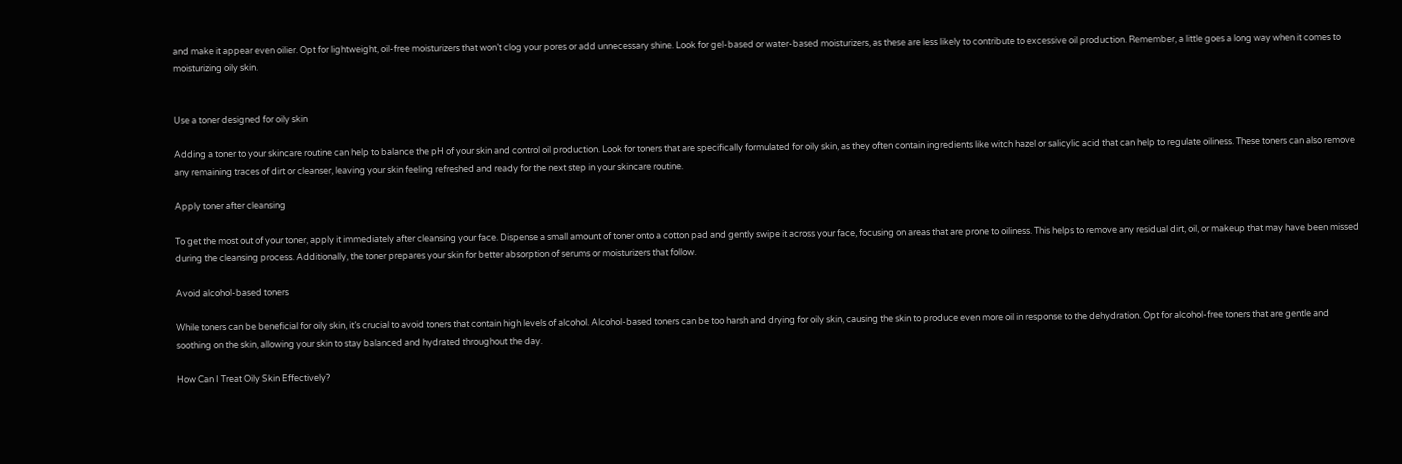and make it appear even oilier. Opt for lightweight, oil-free moisturizers that won’t clog your pores or add unnecessary shine. Look for gel-based or water-based moisturizers, as these are less likely to contribute to excessive oil production. Remember, a little goes a long way when it comes to moisturizing oily skin.


Use a toner designed for oily skin

Adding a toner to your skincare routine can help to balance the pH of your skin and control oil production. Look for toners that are specifically formulated for oily skin, as they often contain ingredients like witch hazel or salicylic acid that can help to regulate oiliness. These toners can also remove any remaining traces of dirt or cleanser, leaving your skin feeling refreshed and ready for the next step in your skincare routine.

Apply toner after cleansing

To get the most out of your toner, apply it immediately after cleansing your face. Dispense a small amount of toner onto a cotton pad and gently swipe it across your face, focusing on areas that are prone to oiliness. This helps to remove any residual dirt, oil, or makeup that may have been missed during the cleansing process. Additionally, the toner prepares your skin for better absorption of serums or moisturizers that follow.

Avoid alcohol-based toners

While toners can be beneficial for oily skin, it’s crucial to avoid toners that contain high levels of alcohol. Alcohol-based toners can be too harsh and drying for oily skin, causing the skin to produce even more oil in response to the dehydration. Opt for alcohol-free toners that are gentle and soothing on the skin, allowing your skin to stay balanced and hydrated throughout the day.

How Can I Treat Oily Skin Effectively?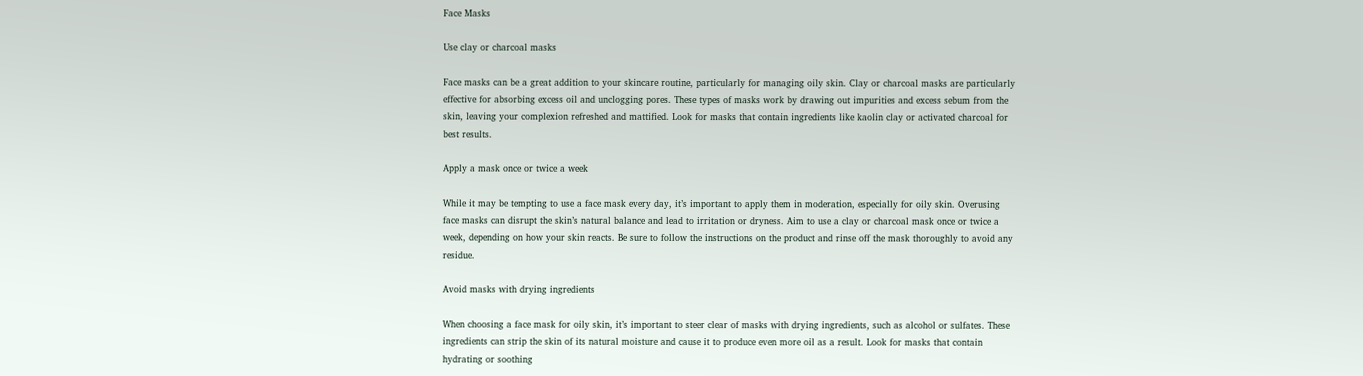Face Masks

Use clay or charcoal masks

Face masks can be a great addition to your skincare routine, particularly for managing oily skin. Clay or charcoal masks are particularly effective for absorbing excess oil and unclogging pores. These types of masks work by drawing out impurities and excess sebum from the skin, leaving your complexion refreshed and mattified. Look for masks that contain ingredients like kaolin clay or activated charcoal for best results.

Apply a mask once or twice a week

While it may be tempting to use a face mask every day, it’s important to apply them in moderation, especially for oily skin. Overusing face masks can disrupt the skin’s natural balance and lead to irritation or dryness. Aim to use a clay or charcoal mask once or twice a week, depending on how your skin reacts. Be sure to follow the instructions on the product and rinse off the mask thoroughly to avoid any residue.

Avoid masks with drying ingredients

When choosing a face mask for oily skin, it’s important to steer clear of masks with drying ingredients, such as alcohol or sulfates. These ingredients can strip the skin of its natural moisture and cause it to produce even more oil as a result. Look for masks that contain hydrating or soothing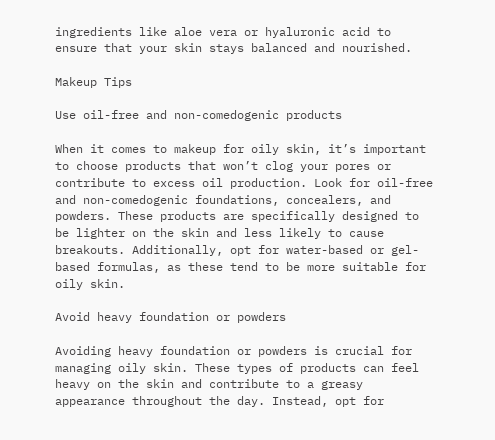ingredients like aloe vera or hyaluronic acid to ensure that your skin stays balanced and nourished.

Makeup Tips

Use oil-free and non-comedogenic products

When it comes to makeup for oily skin, it’s important to choose products that won’t clog your pores or contribute to excess oil production. Look for oil-free and non-comedogenic foundations, concealers, and powders. These products are specifically designed to be lighter on the skin and less likely to cause breakouts. Additionally, opt for water-based or gel-based formulas, as these tend to be more suitable for oily skin.

Avoid heavy foundation or powders

Avoiding heavy foundation or powders is crucial for managing oily skin. These types of products can feel heavy on the skin and contribute to a greasy appearance throughout the day. Instead, opt for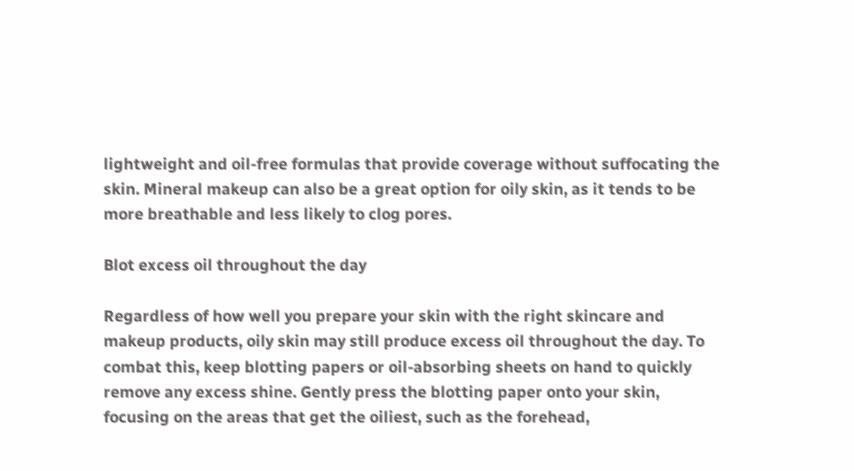lightweight and oil-free formulas that provide coverage without suffocating the skin. Mineral makeup can also be a great option for oily skin, as it tends to be more breathable and less likely to clog pores.

Blot excess oil throughout the day

Regardless of how well you prepare your skin with the right skincare and makeup products, oily skin may still produce excess oil throughout the day. To combat this, keep blotting papers or oil-absorbing sheets on hand to quickly remove any excess shine. Gently press the blotting paper onto your skin, focusing on the areas that get the oiliest, such as the forehead,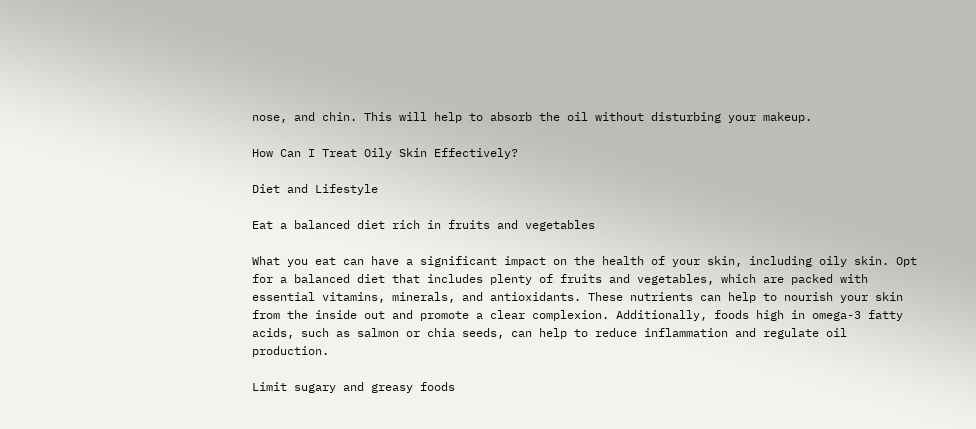nose, and chin. This will help to absorb the oil without disturbing your makeup.

How Can I Treat Oily Skin Effectively?

Diet and Lifestyle

Eat a balanced diet rich in fruits and vegetables

What you eat can have a significant impact on the health of your skin, including oily skin. Opt for a balanced diet that includes plenty of fruits and vegetables, which are packed with essential vitamins, minerals, and antioxidants. These nutrients can help to nourish your skin from the inside out and promote a clear complexion. Additionally, foods high in omega-3 fatty acids, such as salmon or chia seeds, can help to reduce inflammation and regulate oil production.

Limit sugary and greasy foods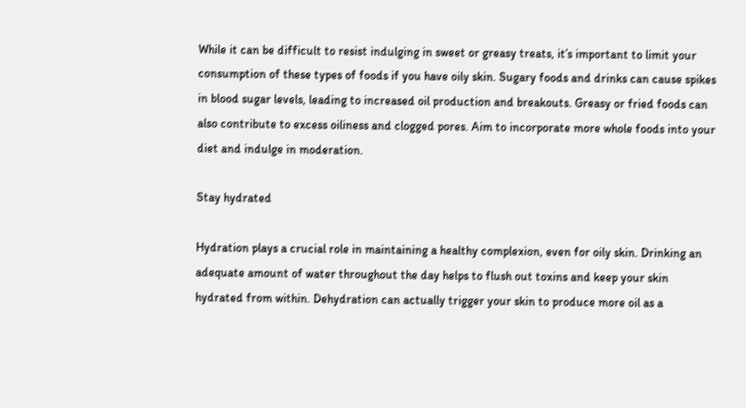While it can be difficult to resist indulging in sweet or greasy treats, it’s important to limit your consumption of these types of foods if you have oily skin. Sugary foods and drinks can cause spikes in blood sugar levels, leading to increased oil production and breakouts. Greasy or fried foods can also contribute to excess oiliness and clogged pores. Aim to incorporate more whole foods into your diet and indulge in moderation.

Stay hydrated

Hydration plays a crucial role in maintaining a healthy complexion, even for oily skin. Drinking an adequate amount of water throughout the day helps to flush out toxins and keep your skin hydrated from within. Dehydration can actually trigger your skin to produce more oil as a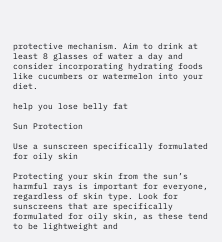protective mechanism. Aim to drink at least 8 glasses of water a day and consider incorporating hydrating foods like cucumbers or watermelon into your diet.

help you lose belly fat

Sun Protection

Use a sunscreen specifically formulated for oily skin

Protecting your skin from the sun’s harmful rays is important for everyone, regardless of skin type. Look for sunscreens that are specifically formulated for oily skin, as these tend to be lightweight and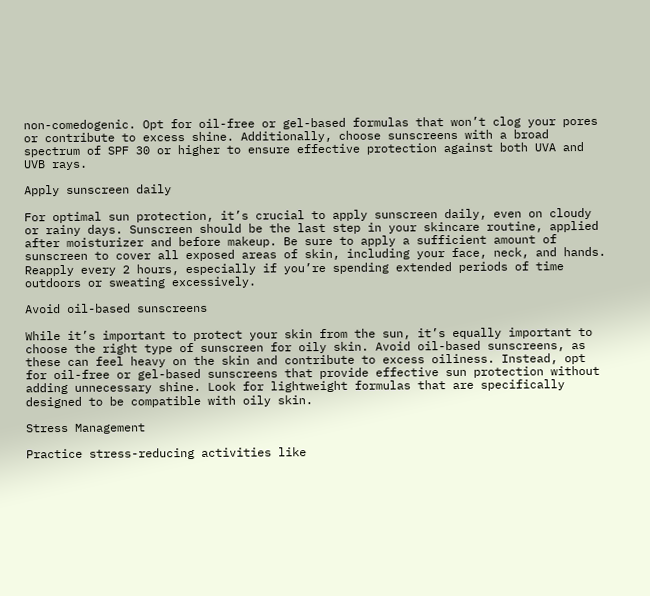non-comedogenic. Opt for oil-free or gel-based formulas that won’t clog your pores or contribute to excess shine. Additionally, choose sunscreens with a broad spectrum of SPF 30 or higher to ensure effective protection against both UVA and UVB rays.

Apply sunscreen daily

For optimal sun protection, it’s crucial to apply sunscreen daily, even on cloudy or rainy days. Sunscreen should be the last step in your skincare routine, applied after moisturizer and before makeup. Be sure to apply a sufficient amount of sunscreen to cover all exposed areas of skin, including your face, neck, and hands. Reapply every 2 hours, especially if you’re spending extended periods of time outdoors or sweating excessively.

Avoid oil-based sunscreens

While it’s important to protect your skin from the sun, it’s equally important to choose the right type of sunscreen for oily skin. Avoid oil-based sunscreens, as these can feel heavy on the skin and contribute to excess oiliness. Instead, opt for oil-free or gel-based sunscreens that provide effective sun protection without adding unnecessary shine. Look for lightweight formulas that are specifically designed to be compatible with oily skin.

Stress Management

Practice stress-reducing activities like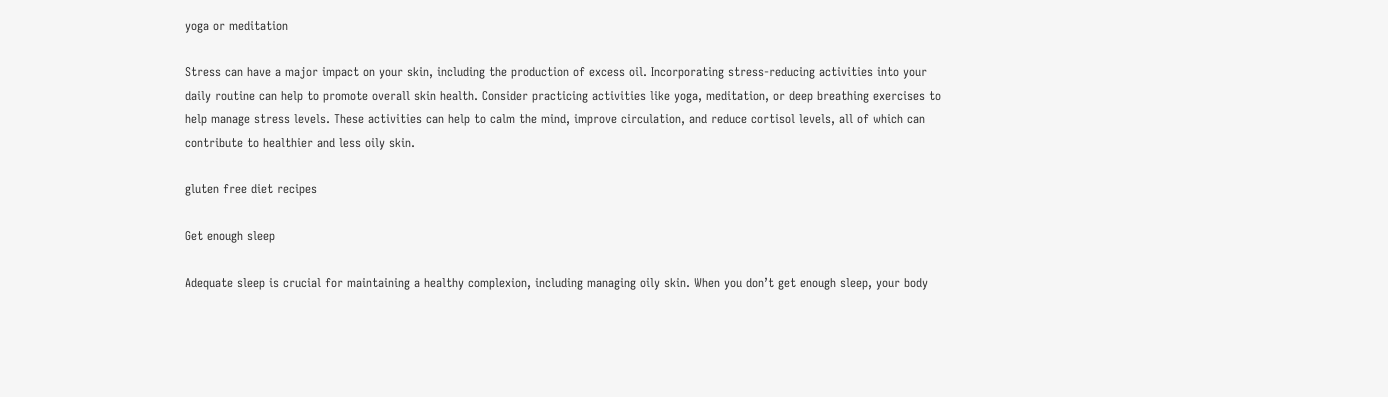yoga or meditation

Stress can have a major impact on your skin, including the production of excess oil. Incorporating stress-reducing activities into your daily routine can help to promote overall skin health. Consider practicing activities like yoga, meditation, or deep breathing exercises to help manage stress levels. These activities can help to calm the mind, improve circulation, and reduce cortisol levels, all of which can contribute to healthier and less oily skin.

gluten free diet recipes

Get enough sleep

Adequate sleep is crucial for maintaining a healthy complexion, including managing oily skin. When you don’t get enough sleep, your body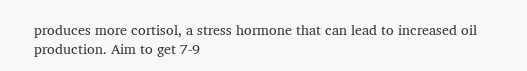produces more cortisol, a stress hormone that can lead to increased oil production. Aim to get 7-9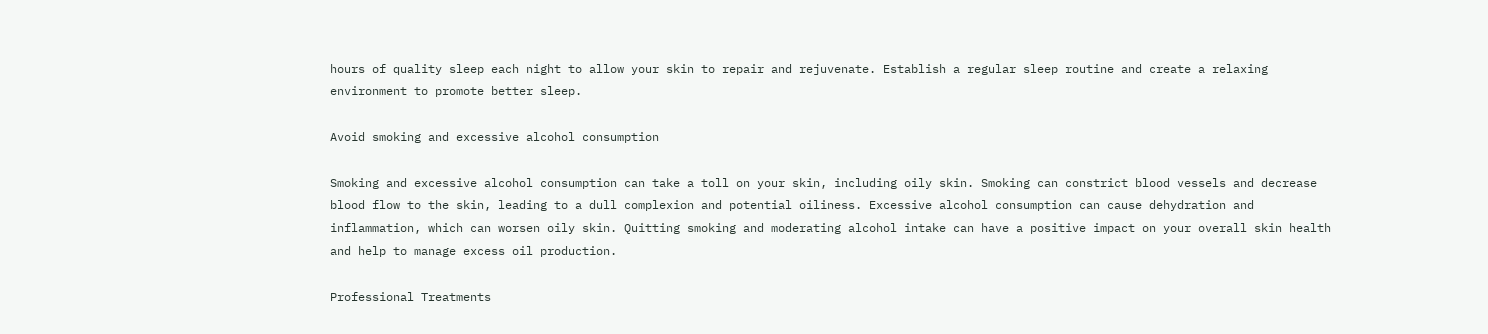hours of quality sleep each night to allow your skin to repair and rejuvenate. Establish a regular sleep routine and create a relaxing environment to promote better sleep.

Avoid smoking and excessive alcohol consumption

Smoking and excessive alcohol consumption can take a toll on your skin, including oily skin. Smoking can constrict blood vessels and decrease blood flow to the skin, leading to a dull complexion and potential oiliness. Excessive alcohol consumption can cause dehydration and inflammation, which can worsen oily skin. Quitting smoking and moderating alcohol intake can have a positive impact on your overall skin health and help to manage excess oil production.

Professional Treatments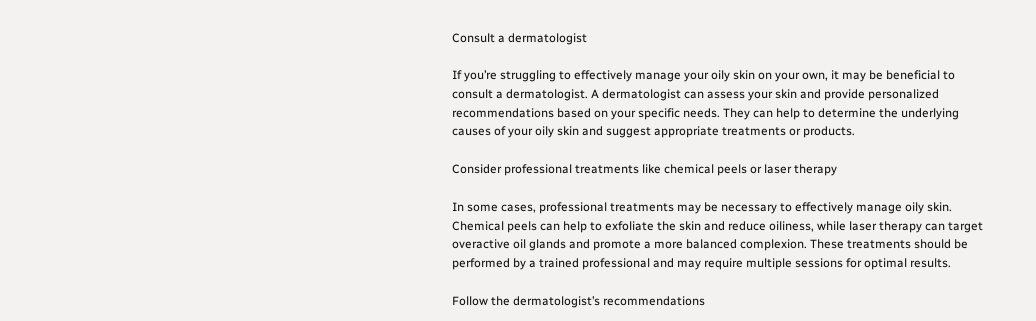Consult a dermatologist

If you’re struggling to effectively manage your oily skin on your own, it may be beneficial to consult a dermatologist. A dermatologist can assess your skin and provide personalized recommendations based on your specific needs. They can help to determine the underlying causes of your oily skin and suggest appropriate treatments or products.

Consider professional treatments like chemical peels or laser therapy

In some cases, professional treatments may be necessary to effectively manage oily skin. Chemical peels can help to exfoliate the skin and reduce oiliness, while laser therapy can target overactive oil glands and promote a more balanced complexion. These treatments should be performed by a trained professional and may require multiple sessions for optimal results.

Follow the dermatologist’s recommendations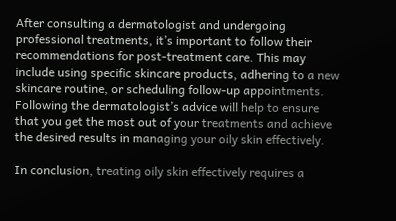After consulting a dermatologist and undergoing professional treatments, it’s important to follow their recommendations for post-treatment care. This may include using specific skincare products, adhering to a new skincare routine, or scheduling follow-up appointments. Following the dermatologist’s advice will help to ensure that you get the most out of your treatments and achieve the desired results in managing your oily skin effectively.

In conclusion, treating oily skin effectively requires a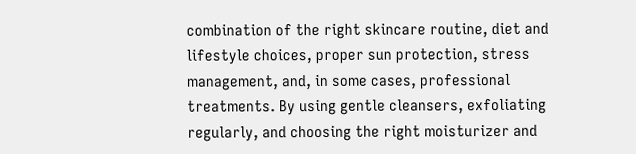combination of the right skincare routine, diet and lifestyle choices, proper sun protection, stress management, and, in some cases, professional treatments. By using gentle cleansers, exfoliating regularly, and choosing the right moisturizer and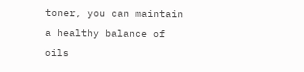toner, you can maintain a healthy balance of oils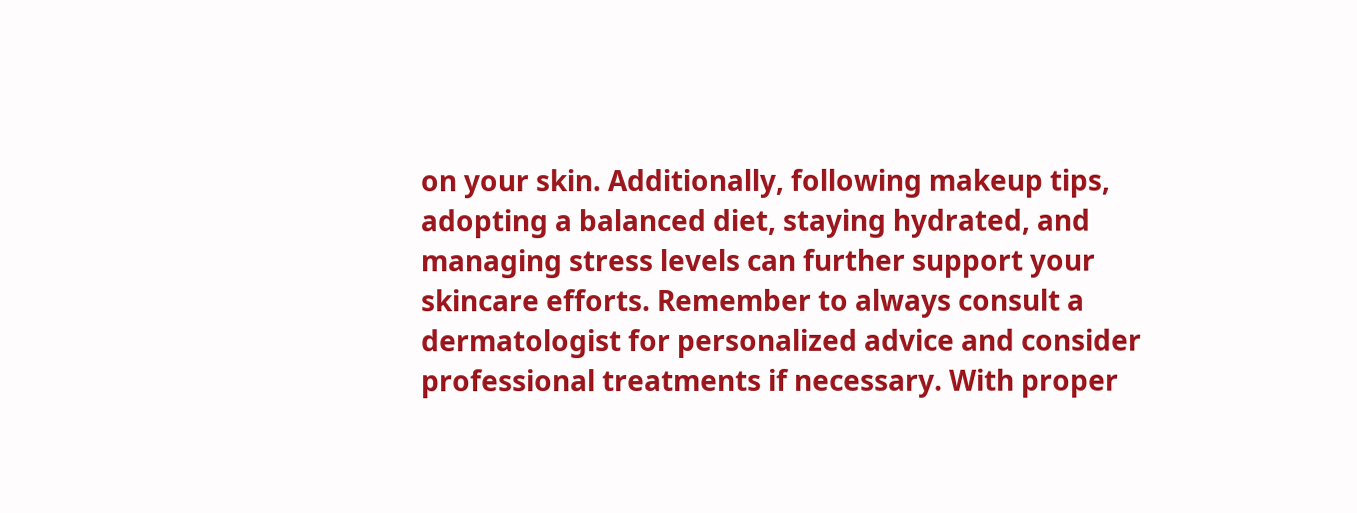on your skin. Additionally, following makeup tips, adopting a balanced diet, staying hydrated, and managing stress levels can further support your skincare efforts. Remember to always consult a dermatologist for personalized advice and consider professional treatments if necessary. With proper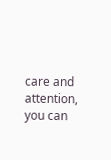care and attention, you can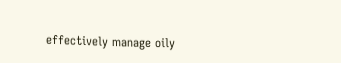effectively manage oily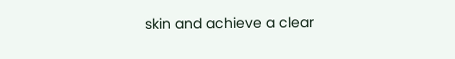skin and achieve a clear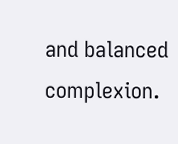and balanced complexion.